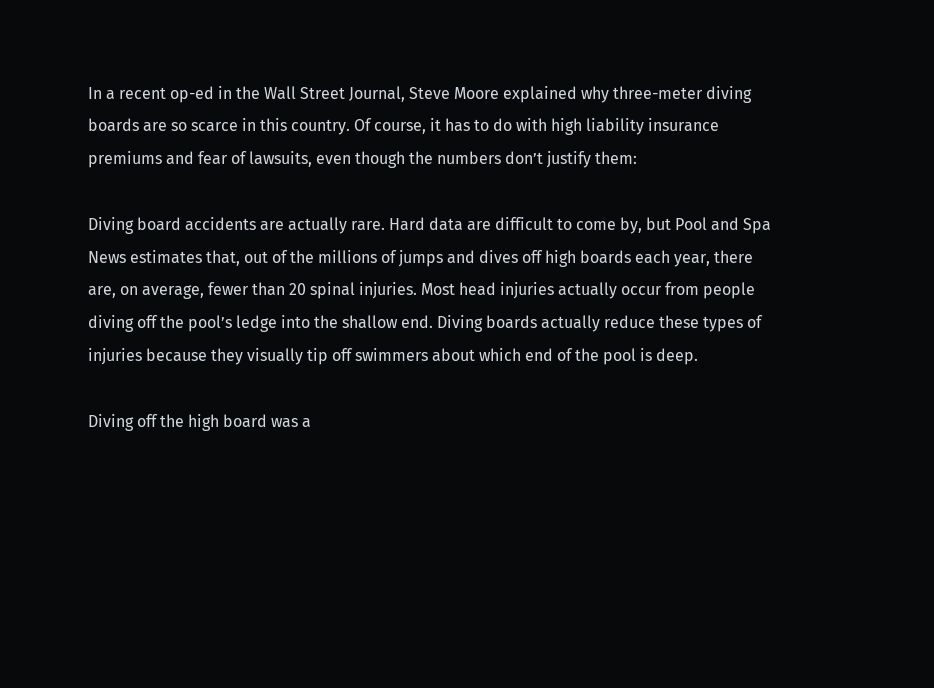In a recent op-ed in the Wall Street Journal, Steve Moore explained why three-meter diving boards are so scarce in this country. Of course, it has to do with high liability insurance premiums and fear of lawsuits, even though the numbers don’t justify them:

Diving board accidents are actually rare. Hard data are difficult to come by, but Pool and Spa News estimates that, out of the millions of jumps and dives off high boards each year, there are, on average, fewer than 20 spinal injuries. Most head injuries actually occur from people diving off the pool’s ledge into the shallow end. Diving boards actually reduce these types of injuries because they visually tip off swimmers about which end of the pool is deep.

Diving off the high board was a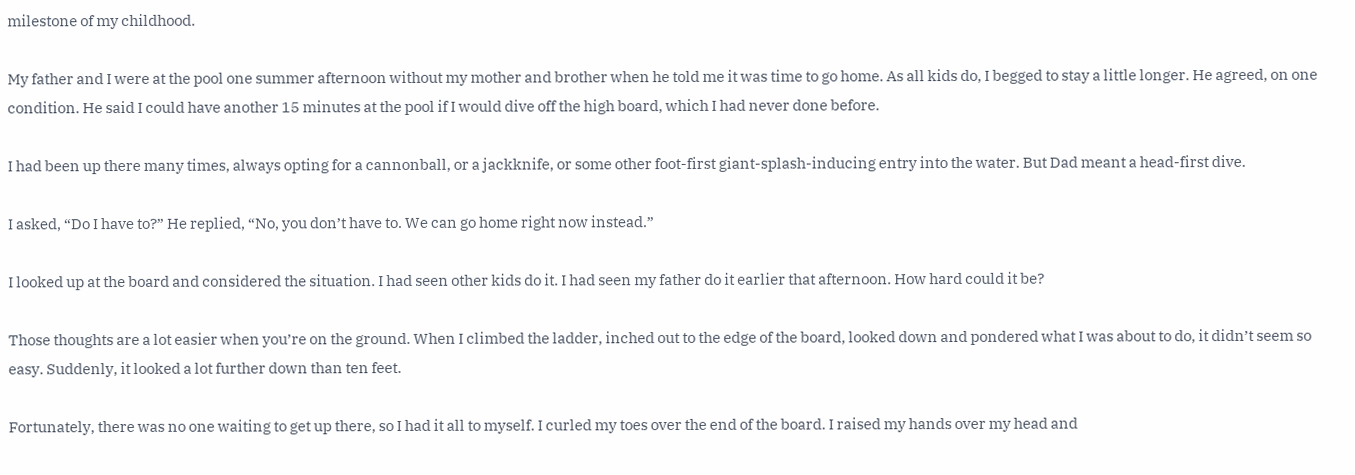milestone of my childhood.

My father and I were at the pool one summer afternoon without my mother and brother when he told me it was time to go home. As all kids do, I begged to stay a little longer. He agreed, on one condition. He said I could have another 15 minutes at the pool if I would dive off the high board, which I had never done before.

I had been up there many times, always opting for a cannonball, or a jackknife, or some other foot-first giant-splash-inducing entry into the water. But Dad meant a head-first dive.

I asked, “Do I have to?” He replied, “No, you don’t have to. We can go home right now instead.”

I looked up at the board and considered the situation. I had seen other kids do it. I had seen my father do it earlier that afternoon. How hard could it be?

Those thoughts are a lot easier when you’re on the ground. When I climbed the ladder, inched out to the edge of the board, looked down and pondered what I was about to do, it didn’t seem so easy. Suddenly, it looked a lot further down than ten feet.

Fortunately, there was no one waiting to get up there, so I had it all to myself. I curled my toes over the end of the board. I raised my hands over my head and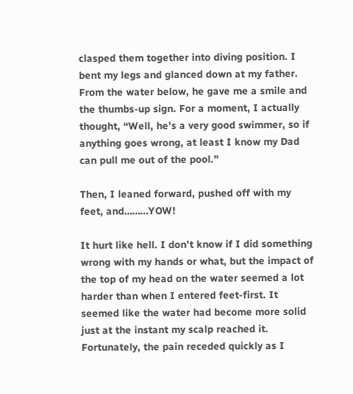clasped them together into diving position. I bent my legs and glanced down at my father. From the water below, he gave me a smile and the thumbs-up sign. For a moment, I actually thought, “Well, he’s a very good swimmer, so if anything goes wrong, at least I know my Dad can pull me out of the pool.”

Then, I leaned forward, pushed off with my feet, and………YOW!

It hurt like hell. I don’t know if I did something wrong with my hands or what, but the impact of the top of my head on the water seemed a lot harder than when I entered feet-first. It seemed like the water had become more solid just at the instant my scalp reached it. Fortunately, the pain receded quickly as I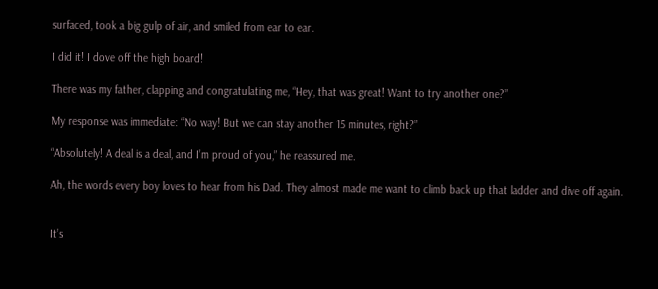surfaced, took a big gulp of air, and smiled from ear to ear.

I did it! I dove off the high board!

There was my father, clapping and congratulating me, “Hey, that was great! Want to try another one?”

My response was immediate: “No way! But we can stay another 15 minutes, right?”

“Absolutely! A deal is a deal, and I’m proud of you,” he reassured me.

Ah, the words every boy loves to hear from his Dad. They almost made me want to climb back up that ladder and dive off again.


It’s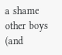a shame other boys (and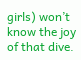girls) won’t know the joy of that dive.